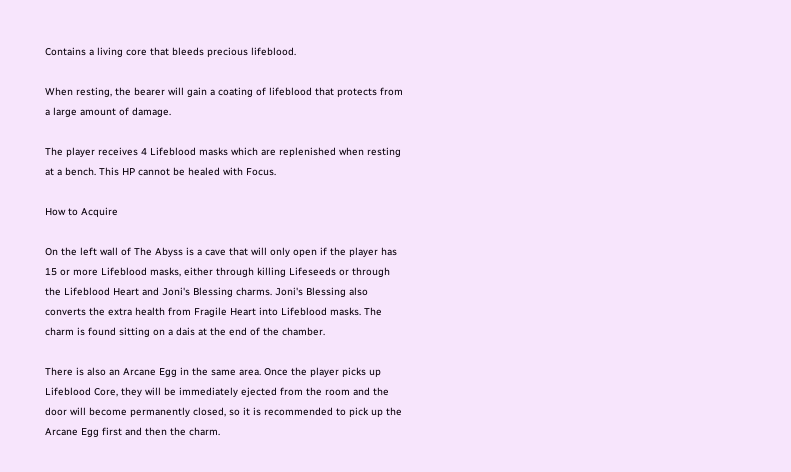Contains a living core that bleeds precious lifeblood.

When resting, the bearer will gain a coating of lifeblood that protects from a large amount of damage.

The player receives 4 Lifeblood masks which are replenished when resting at a bench. This HP cannot be healed with Focus.

How to Acquire

On the left wall of The Abyss is a cave that will only open if the player has 15 or more Lifeblood masks, either through killing Lifeseeds or through the Lifeblood Heart and Joni's Blessing charms. Joni's Blessing also converts the extra health from Fragile Heart into Lifeblood masks. The charm is found sitting on a dais at the end of the chamber.

There is also an Arcane Egg in the same area. Once the player picks up Lifeblood Core, they will be immediately ejected from the room and the door will become permanently closed, so it is recommended to pick up the Arcane Egg first and then the charm.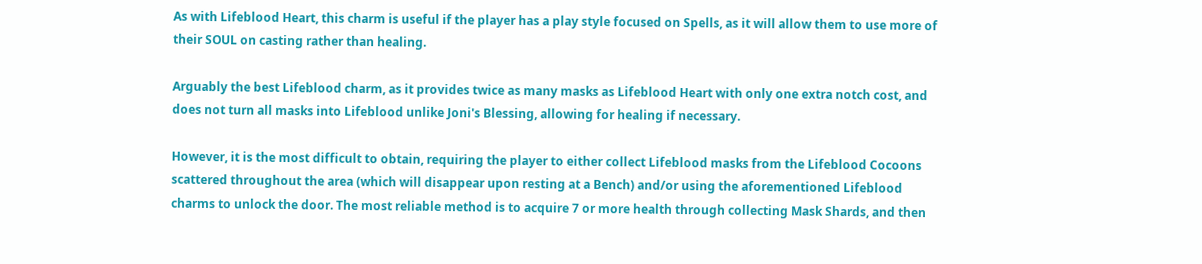As with Lifeblood Heart, this charm is useful if the player has a play style focused on Spells, as it will allow them to use more of their SOUL on casting rather than healing.

Arguably the best Lifeblood charm, as it provides twice as many masks as Lifeblood Heart with only one extra notch cost, and does not turn all masks into Lifeblood unlike Joni's Blessing, allowing for healing if necessary.

However, it is the most difficult to obtain, requiring the player to either collect Lifeblood masks from the Lifeblood Cocoons scattered throughout the area (which will disappear upon resting at a Bench) and/or using the aforementioned Lifeblood charms to unlock the door. The most reliable method is to acquire 7 or more health through collecting Mask Shards, and then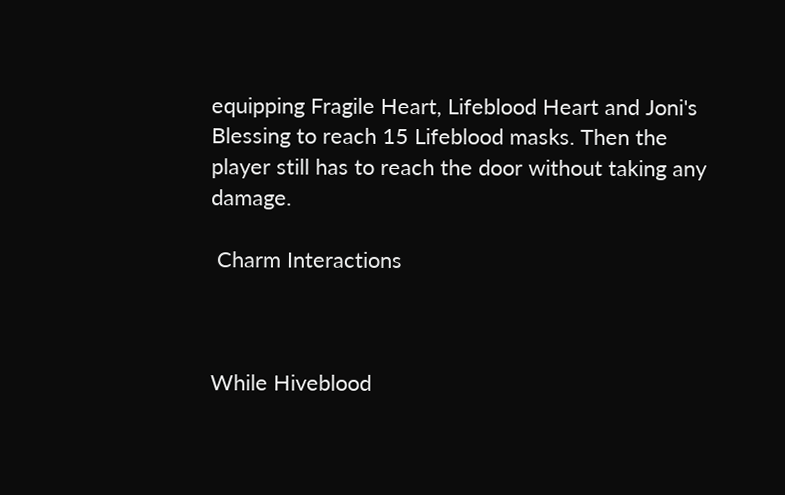equipping Fragile Heart, Lifeblood Heart and Joni's Blessing to reach 15 Lifeblood masks. Then the player still has to reach the door without taking any damage.

 Charm Interactions



While Hiveblood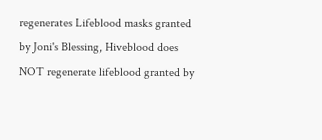regenerates Lifeblood masks granted by Joni's Blessing, Hiveblood does NOT regenerate lifeblood granted by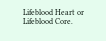Lifeblood Heart or Lifeblood Core.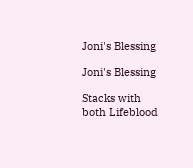Joni's Blessing

Joni's Blessing

Stacks with both Lifeblood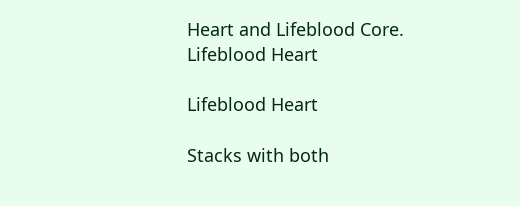Heart and Lifeblood Core.
Lifeblood Heart

Lifeblood Heart

Stacks with both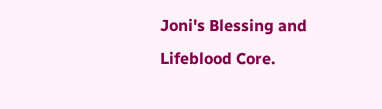Joni's Blessing and Lifeblood Core.